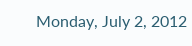Monday, July 2, 2012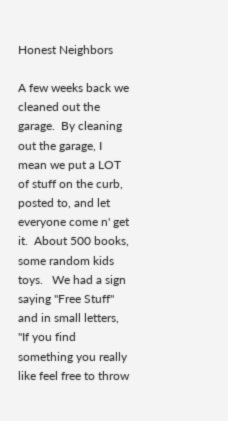Honest Neighbors

A few weeks back we cleaned out the garage.  By cleaning out the garage, I mean we put a LOT of stuff on the curb, posted to, and let everyone come n' get it.  About 500 books, some random kids toys.   We had a sign saying "Free Stuff" and in small letters, "If you find something you really like feel free to throw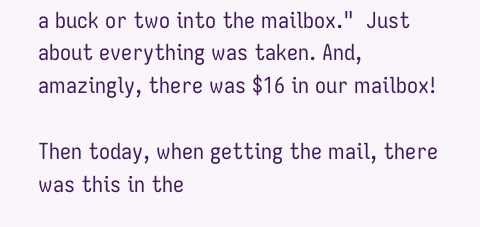a buck or two into the mailbox."  Just about everything was taken. And, amazingly, there was $16 in our mailbox!

Then today, when getting the mail, there was this in the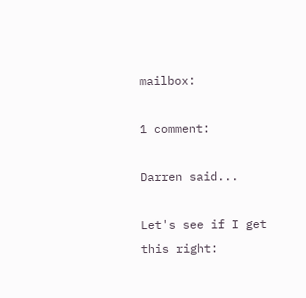mailbox:

1 comment:

Darren said...

Let's see if I get this right: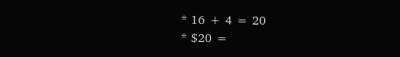* 16 + 4 = 20
* $20 =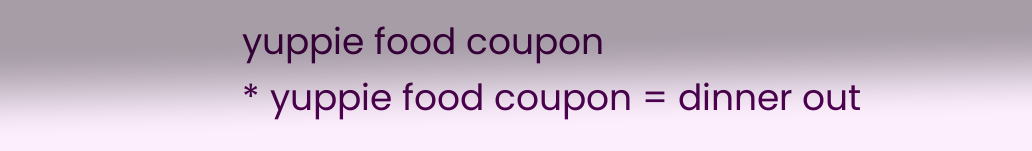yuppie food coupon
* yuppie food coupon = dinner out